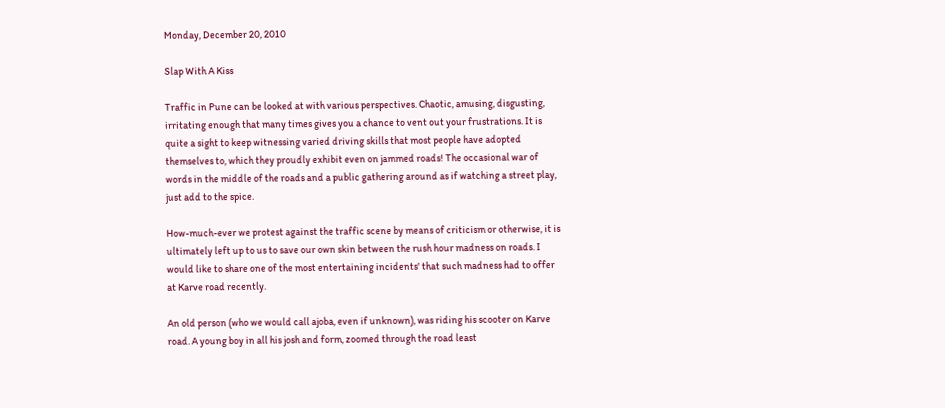Monday, December 20, 2010

Slap With A Kiss

Traffic in Pune can be looked at with various perspectives. Chaotic, amusing, disgusting, irritating enough that many times gives you a chance to vent out your frustrations. It is quite a sight to keep witnessing varied driving skills that most people have adopted themselves to, which they proudly exhibit even on jammed roads! The occasional war of words in the middle of the roads and a public gathering around as if watching a street play, just add to the spice.

How-much-ever we protest against the traffic scene by means of criticism or otherwise, it is ultimately left up to us to save our own skin between the rush hour madness on roads. I would like to share one of the most entertaining incidents' that such madness had to offer at Karve road recently.

An old person (who we would call ajoba, even if unknown), was riding his scooter on Karve road. A young boy in all his josh and form, zoomed through the road least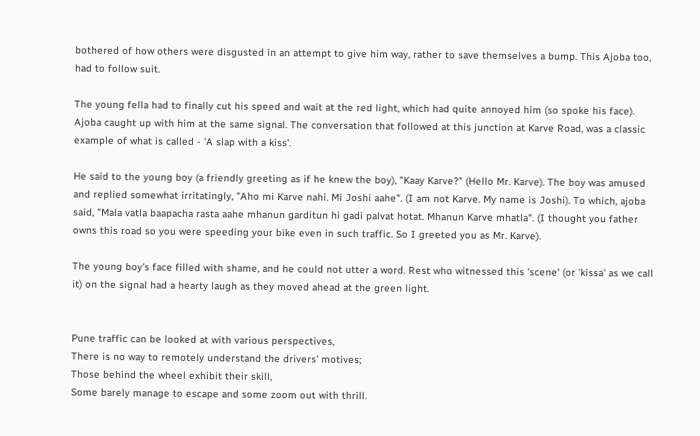bothered of how others were disgusted in an attempt to give him way, rather to save themselves a bump. This Ajoba too, had to follow suit.

The young fella had to finally cut his speed and wait at the red light, which had quite annoyed him (so spoke his face). Ajoba caught up with him at the same signal. The conversation that followed at this junction at Karve Road, was a classic example of what is called - 'A slap with a kiss'.

He said to the young boy (a friendly greeting as if he knew the boy), "Kaay Karve?" (Hello Mr. Karve). The boy was amused and replied somewhat irritatingly, "Aho mi Karve nahi. Mi Joshi aahe". (I am not Karve. My name is Joshi). To which, ajoba said, "Mala vatla baapacha rasta aahe mhanun garditun hi gadi palvat hotat. Mhanun Karve mhatla". (I thought you father owns this road so you were speeding your bike even in such traffic. So I greeted you as Mr. Karve).

The young boy's face filled with shame, and he could not utter a word. Rest who witnessed this 'scene' (or 'kissa' as we call it) on the signal had a hearty laugh as they moved ahead at the green light.


Pune traffic can be looked at with various perspectives,
There is no way to remotely understand the drivers' motives;
Those behind the wheel exhibit their skill,
Some barely manage to escape and some zoom out with thrill.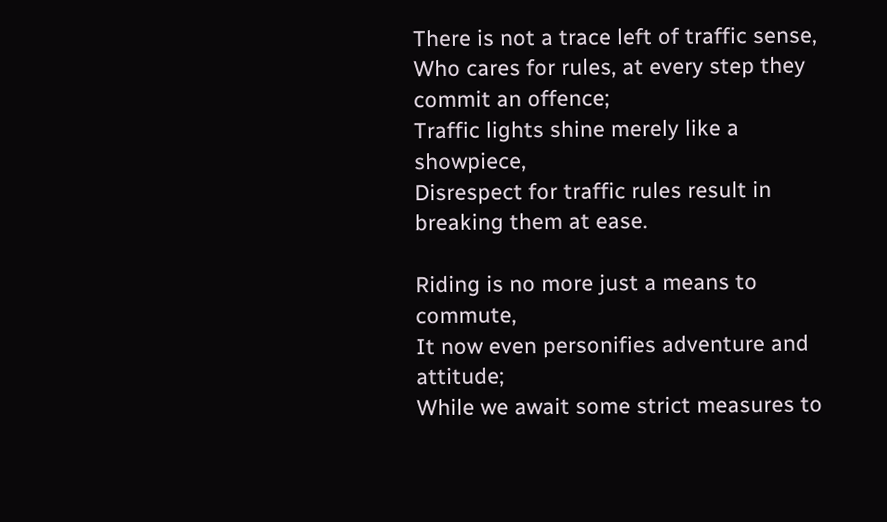There is not a trace left of traffic sense,
Who cares for rules, at every step they commit an offence;
Traffic lights shine merely like a showpiece,
Disrespect for traffic rules result in breaking them at ease.

Riding is no more just a means to commute,
It now even personifies adventure and attitude;
While we await some strict measures to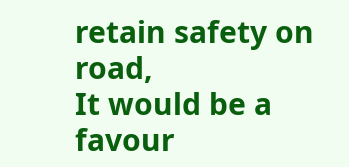retain safety on road,
It would be a favour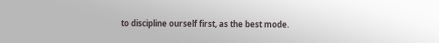to discipline ourself first, as the best mode.